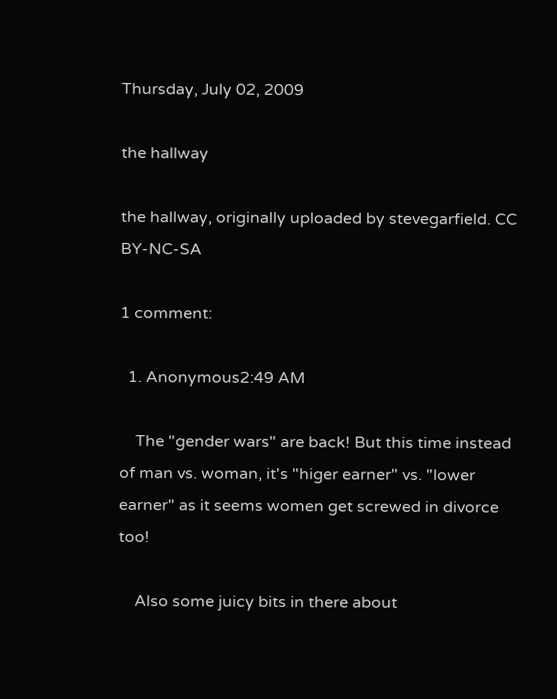Thursday, July 02, 2009

the hallway

the hallway, originally uploaded by stevegarfield. CC BY-NC-SA

1 comment:

  1. Anonymous2:49 AM

    The "gender wars" are back! But this time instead of man vs. woman, it's "higer earner" vs. "lower earner" as it seems women get screwed in divorce too!

    Also some juicy bits in there about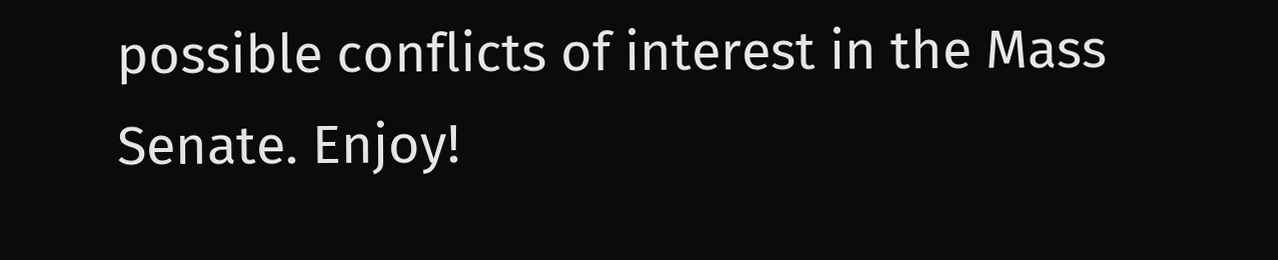possible conflicts of interest in the Mass Senate. Enjoy!